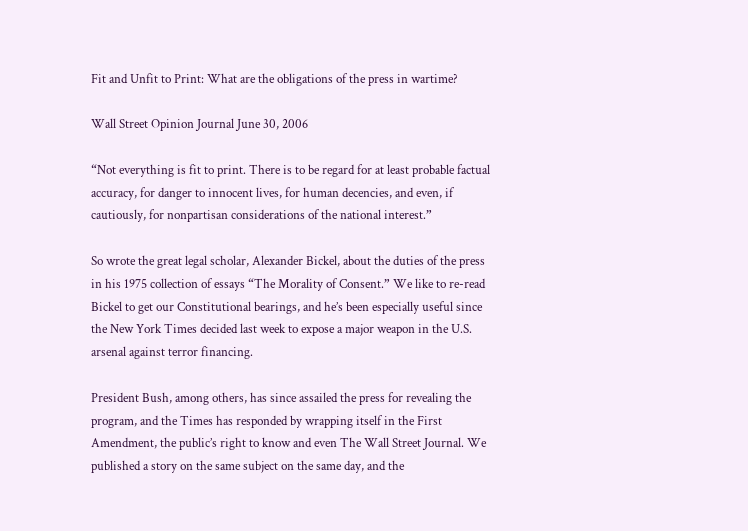Fit and Unfit to Print: What are the obligations of the press in wartime?

Wall Street Opinion Journal June 30, 2006

“Not everything is fit to print. There is to be regard for at least probable factual accuracy, for danger to innocent lives, for human decencies, and even, if cautiously, for nonpartisan considerations of the national interest.”

So wrote the great legal scholar, Alexander Bickel, about the duties of the press in his 1975 collection of essays “The Morality of Consent.” We like to re-read Bickel to get our Constitutional bearings, and he’s been especially useful since the New York Times decided last week to expose a major weapon in the U.S. arsenal against terror financing.

President Bush, among others, has since assailed the press for revealing the program, and the Times has responded by wrapping itself in the First Amendment, the public’s right to know and even The Wall Street Journal. We published a story on the same subject on the same day, and the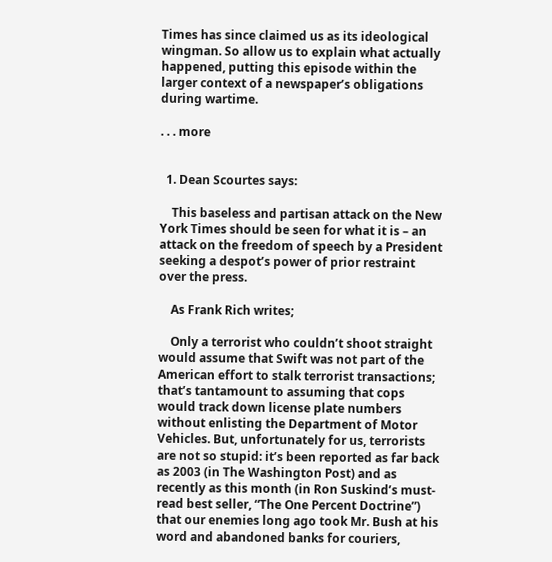Times has since claimed us as its ideological wingman. So allow us to explain what actually happened, putting this episode within the larger context of a newspaper’s obligations during wartime.

. . . more


  1. Dean Scourtes says:

    This baseless and partisan attack on the New York Times should be seen for what it is – an attack on the freedom of speech by a President seeking a despot’s power of prior restraint over the press.

    As Frank Rich writes;

    Only a terrorist who couldn’t shoot straight would assume that Swift was not part of the American effort to stalk terrorist transactions; that’s tantamount to assuming that cops would track down license plate numbers without enlisting the Department of Motor Vehicles. But, unfortunately for us, terrorists are not so stupid: it’s been reported as far back as 2003 (in The Washington Post) and as recently as this month (in Ron Suskind’s must-read best seller, “The One Percent Doctrine”) that our enemies long ago took Mr. Bush at his word and abandoned banks for couriers,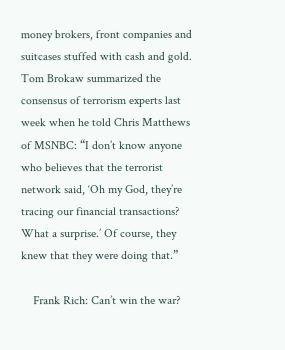money brokers, front companies and suitcases stuffed with cash and gold. Tom Brokaw summarized the consensus of terrorism experts last week when he told Chris Matthews of MSNBC: “I don’t know anyone who believes that the terrorist network said, ‘Oh my God, they’re tracing our financial transactions? What a surprise.’ Of course, they knew that they were doing that.”

    Frank Rich: Can’t win the war?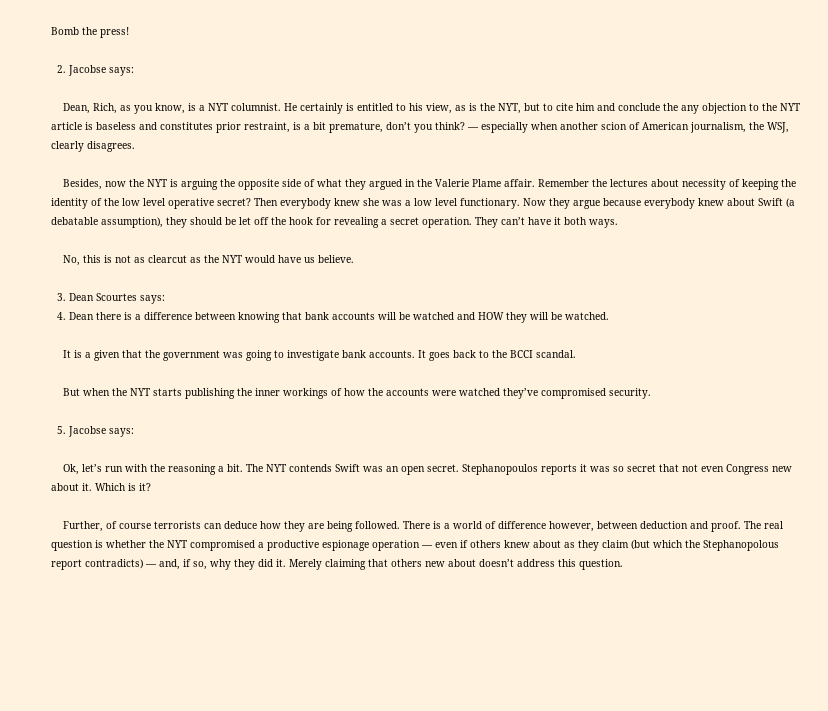Bomb the press!

  2. Jacobse says:

    Dean, Rich, as you know, is a NYT columnist. He certainly is entitled to his view, as is the NYT, but to cite him and conclude the any objection to the NYT article is baseless and constitutes prior restraint, is a bit premature, don’t you think? — especially when another scion of American journalism, the WSJ, clearly disagrees.

    Besides, now the NYT is arguing the opposite side of what they argued in the Valerie Plame affair. Remember the lectures about necessity of keeping the identity of the low level operative secret? Then everybody knew she was a low level functionary. Now they argue because everybody knew about Swift (a debatable assumption), they should be let off the hook for revealing a secret operation. They can’t have it both ways.

    No, this is not as clearcut as the NYT would have us believe.

  3. Dean Scourtes says:
  4. Dean there is a difference between knowing that bank accounts will be watched and HOW they will be watched.

    It is a given that the government was going to investigate bank accounts. It goes back to the BCCI scandal.

    But when the NYT starts publishing the inner workings of how the accounts were watched they’ve compromised security.

  5. Jacobse says:

    Ok, let’s run with the reasoning a bit. The NYT contends Swift was an open secret. Stephanopoulos reports it was so secret that not even Congress new about it. Which is it?

    Further, of course terrorists can deduce how they are being followed. There is a world of difference however, between deduction and proof. The real question is whether the NYT compromised a productive espionage operation — even if others knew about as they claim (but which the Stephanopolous report contradicts) — and, if so, why they did it. Merely claiming that others new about doesn’t address this question.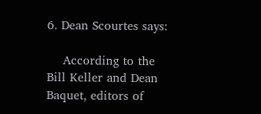6. Dean Scourtes says:

    According to the Bill Keller and Dean Baquet, editors of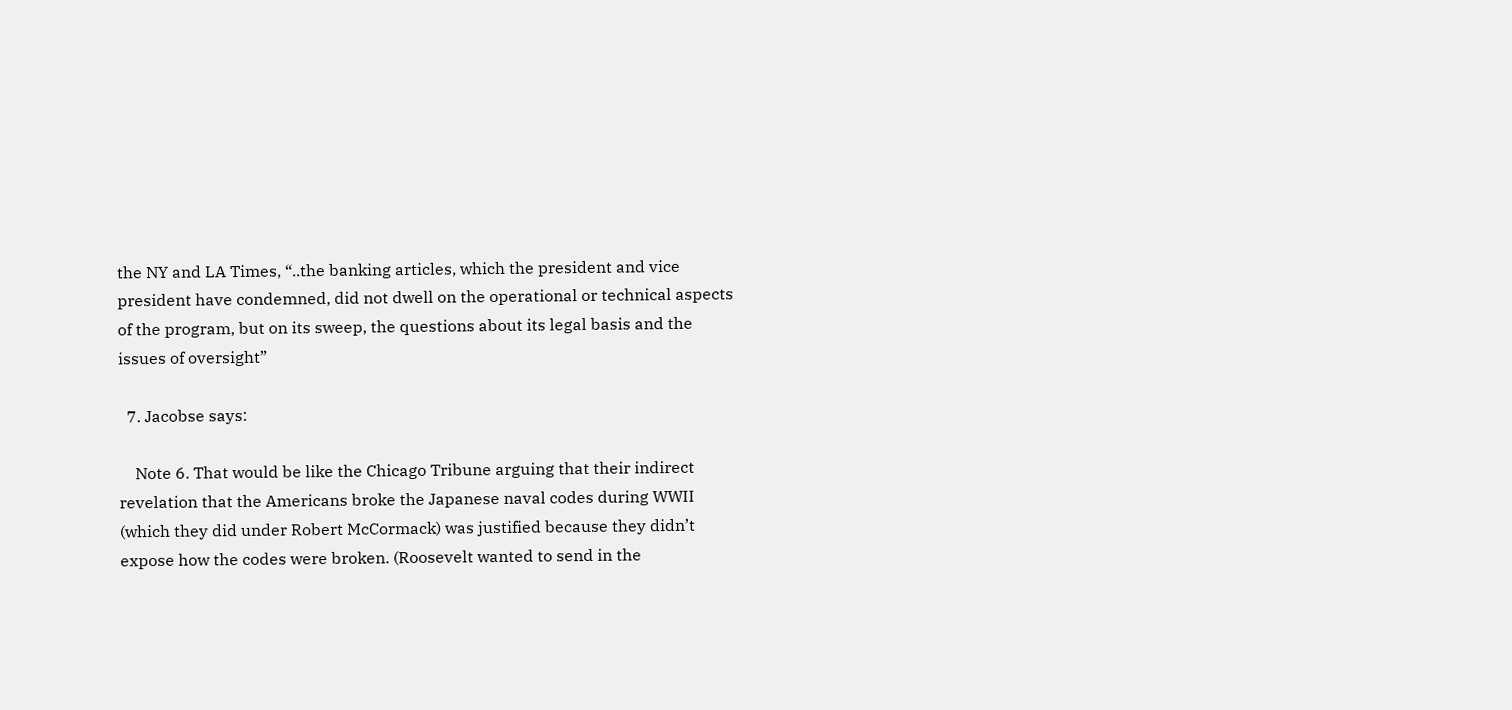the NY and LA Times, “..the banking articles, which the president and vice president have condemned, did not dwell on the operational or technical aspects of the program, but on its sweep, the questions about its legal basis and the issues of oversight”

  7. Jacobse says:

    Note 6. That would be like the Chicago Tribune arguing that their indirect revelation that the Americans broke the Japanese naval codes during WWII (which they did under Robert McCormack) was justified because they didn’t expose how the codes were broken. (Roosevelt wanted to send in the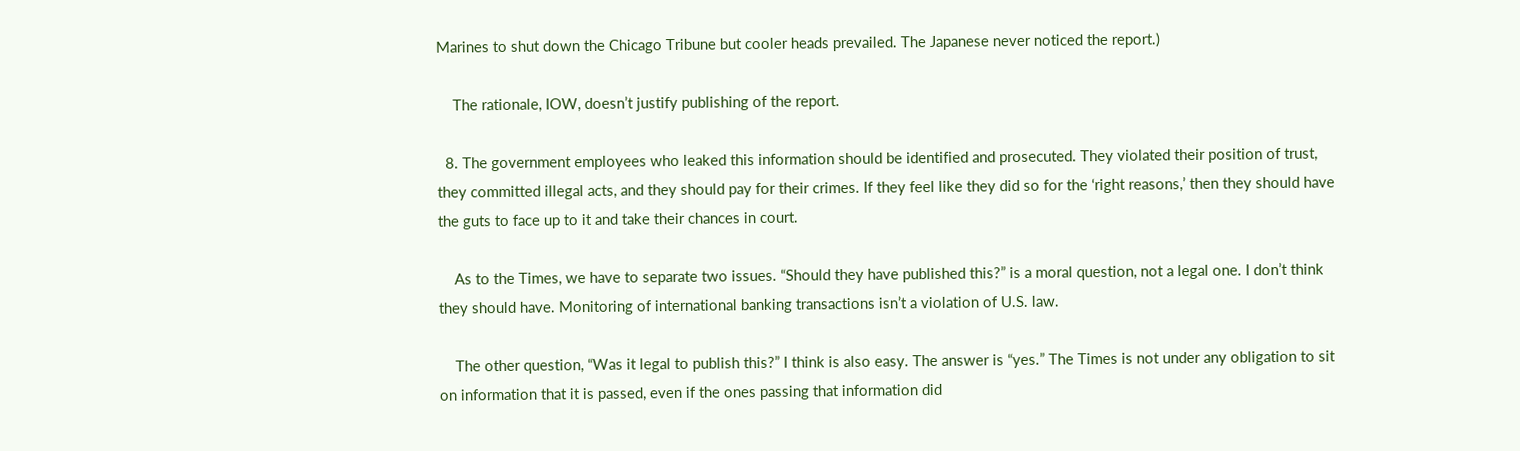Marines to shut down the Chicago Tribune but cooler heads prevailed. The Japanese never noticed the report.)

    The rationale, IOW, doesn’t justify publishing of the report.

  8. The government employees who leaked this information should be identified and prosecuted. They violated their position of trust, they committed illegal acts, and they should pay for their crimes. If they feel like they did so for the ‘right reasons,’ then they should have the guts to face up to it and take their chances in court.

    As to the Times, we have to separate two issues. “Should they have published this?” is a moral question, not a legal one. I don’t think they should have. Monitoring of international banking transactions isn’t a violation of U.S. law.

    The other question, “Was it legal to publish this?” I think is also easy. The answer is “yes.” The Times is not under any obligation to sit on information that it is passed, even if the ones passing that information did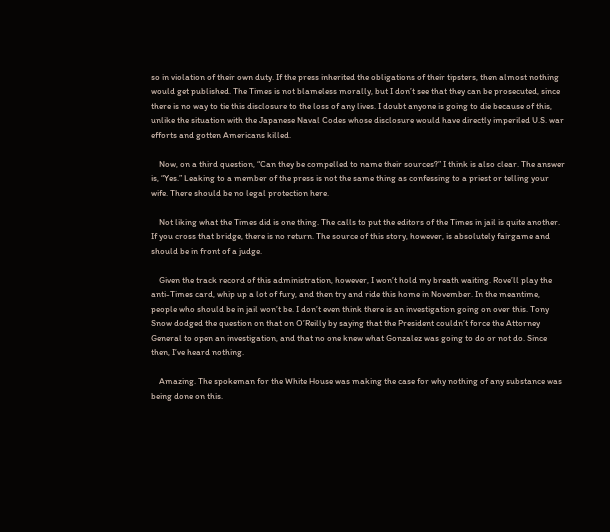so in violation of their own duty. If the press inherited the obligations of their tipsters, then almost nothing would get published. The Times is not blameless morally, but I don’t see that they can be prosecuted, since there is no way to tie this disclosure to the loss of any lives. I doubt anyone is going to die because of this, unlike the situation with the Japanese Naval Codes whose disclosure would have directly imperiled U.S. war efforts and gotten Americans killed.

    Now, on a third question, “Can they be compelled to name their sources?” I think is also clear. The answer is, “Yes.” Leaking to a member of the press is not the same thing as confessing to a priest or telling your wife. There should be no legal protection here.

    Not liking what the Times did is one thing. The calls to put the editors of the Times in jail is quite another. If you cross that bridge, there is no return. The source of this story, however, is absolutely fairgame and should be in front of a judge.

    Given the track record of this administration, however, I won’t hold my breath waiting. Rove’ll play the anti-Times card, whip up a lot of fury, and then try and ride this home in November. In the meantime, people who should be in jail won’t be. I don’t even think there is an investigation going on over this. Tony Snow dodged the question on that on O’Reilly by saying that the President couldn’t force the Attorney General to open an investigation, and that no one knew what Gonzalez was going to do or not do. Since then, I’ve heard nothing.

    Amazing. The spokeman for the White House was making the case for why nothing of any substance was being done on this.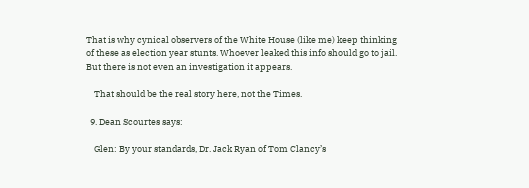That is why cynical observers of the White House (like me) keep thinking of these as election year stunts. Whoever leaked this info should go to jail. But there is not even an investigation it appears.

    That should be the real story here, not the Times.

  9. Dean Scourtes says:

    Glen: By your standards, Dr. Jack Ryan of Tom Clancy’s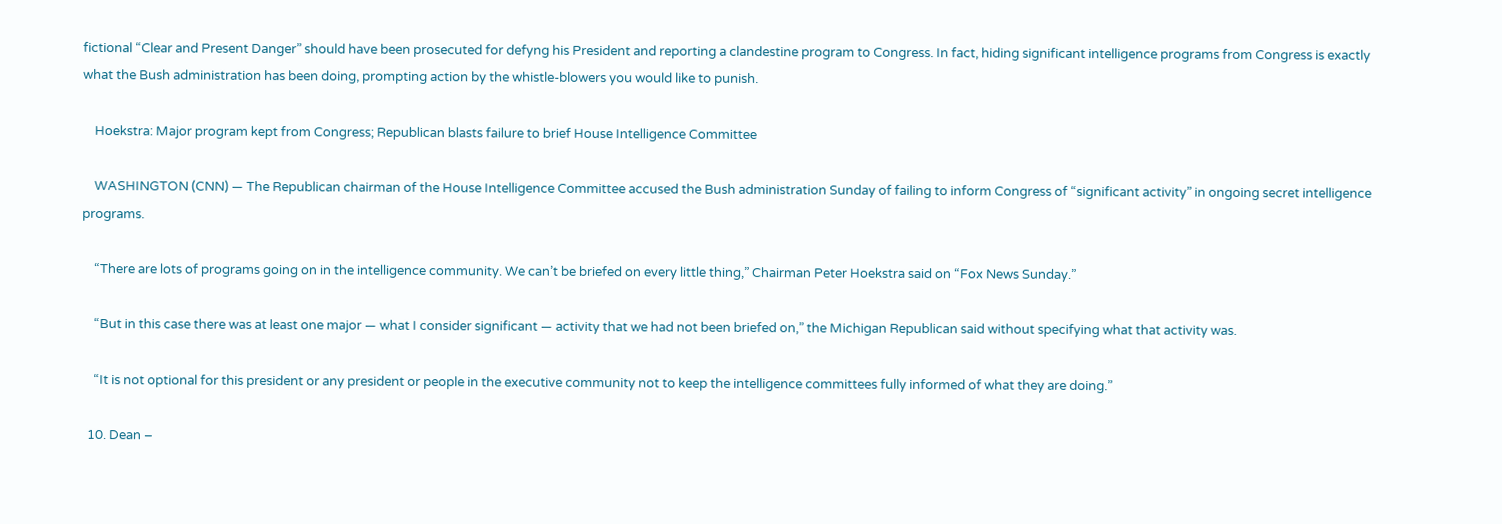fictional “Clear and Present Danger” should have been prosecuted for defyng his President and reporting a clandestine program to Congress. In fact, hiding significant intelligence programs from Congress is exactly what the Bush administration has been doing, prompting action by the whistle-blowers you would like to punish.

    Hoekstra: Major program kept from Congress; Republican blasts failure to brief House Intelligence Committee

    WASHINGTON (CNN) — The Republican chairman of the House Intelligence Committee accused the Bush administration Sunday of failing to inform Congress of “significant activity” in ongoing secret intelligence programs.

    “There are lots of programs going on in the intelligence community. We can’t be briefed on every little thing,” Chairman Peter Hoekstra said on “Fox News Sunday.”

    “But in this case there was at least one major — what I consider significant — activity that we had not been briefed on,” the Michigan Republican said without specifying what that activity was.

    “It is not optional for this president or any president or people in the executive community not to keep the intelligence committees fully informed of what they are doing.”

  10. Dean –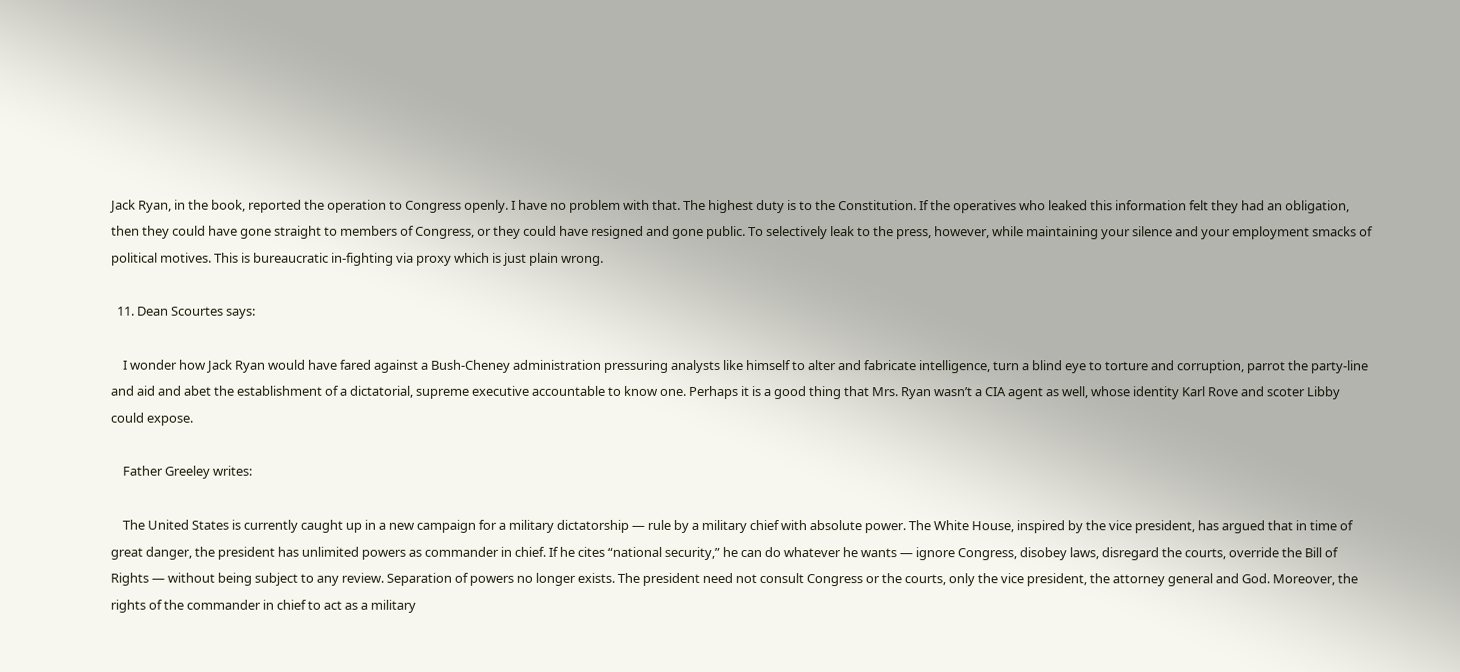Jack Ryan, in the book, reported the operation to Congress openly. I have no problem with that. The highest duty is to the Constitution. If the operatives who leaked this information felt they had an obligation, then they could have gone straight to members of Congress, or they could have resigned and gone public. To selectively leak to the press, however, while maintaining your silence and your employment smacks of political motives. This is bureaucratic in-fighting via proxy which is just plain wrong.

  11. Dean Scourtes says:

    I wonder how Jack Ryan would have fared against a Bush-Cheney administration pressuring analysts like himself to alter and fabricate intelligence, turn a blind eye to torture and corruption, parrot the party-line and aid and abet the establishment of a dictatorial, supreme executive accountable to know one. Perhaps it is a good thing that Mrs. Ryan wasn’t a CIA agent as well, whose identity Karl Rove and scoter Libby could expose.

    Father Greeley writes:

    The United States is currently caught up in a new campaign for a military dictatorship — rule by a military chief with absolute power. The White House, inspired by the vice president, has argued that in time of great danger, the president has unlimited powers as commander in chief. If he cites “national security,” he can do whatever he wants — ignore Congress, disobey laws, disregard the courts, override the Bill of Rights — without being subject to any review. Separation of powers no longer exists. The president need not consult Congress or the courts, only the vice president, the attorney general and God. Moreover, the rights of the commander in chief to act as a military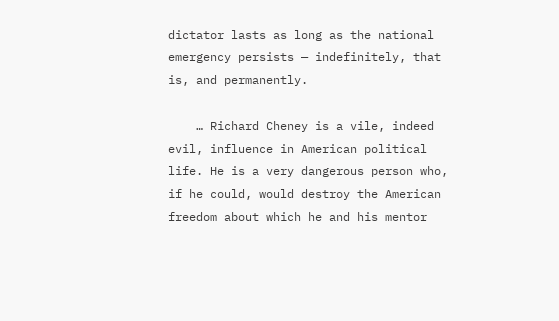dictator lasts as long as the national emergency persists — indefinitely, that is, and permanently.

    … Richard Cheney is a vile, indeed evil, influence in American political life. He is a very dangerous person who, if he could, would destroy the American freedom about which he and his mentor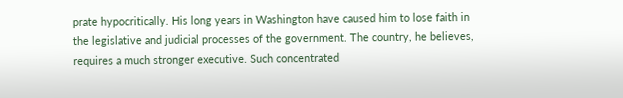prate hypocritically. His long years in Washington have caused him to lose faith in the legislative and judicial processes of the government. The country, he believes, requires a much stronger executive. Such concentrated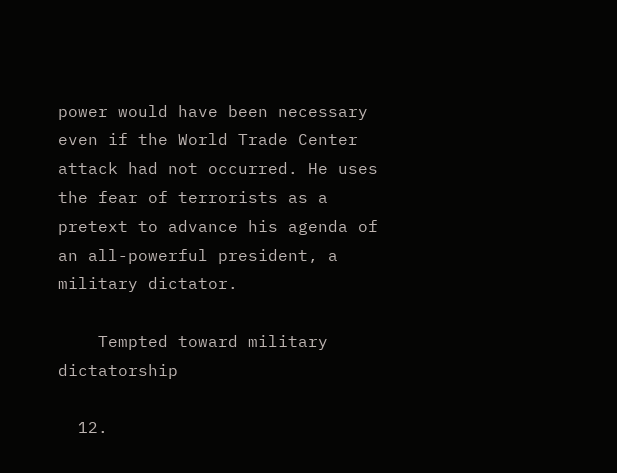power would have been necessary even if the World Trade Center attack had not occurred. He uses the fear of terrorists as a pretext to advance his agenda of an all-powerful president, a military dictator.

    Tempted toward military dictatorship

  12.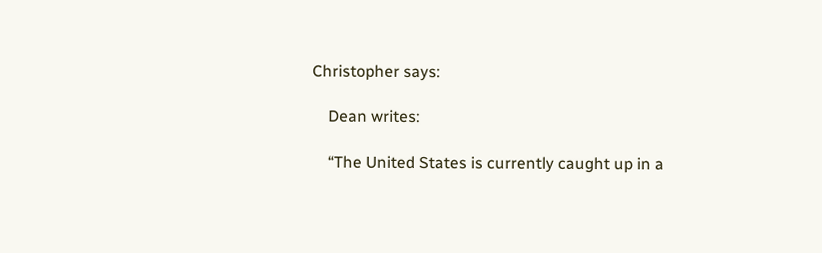Christopher says:

    Dean writes:

    “The United States is currently caught up in a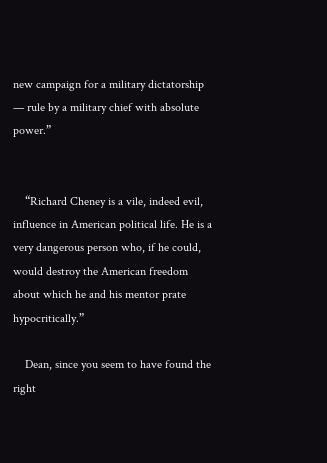new campaign for a military dictatorship — rule by a military chief with absolute power.”


    “Richard Cheney is a vile, indeed evil, influence in American political life. He is a very dangerous person who, if he could, would destroy the American freedom about which he and his mentor prate hypocritically.”

    Dean, since you seem to have found the right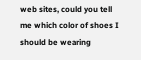web sites, could you tell me which color of shoes I should be wearing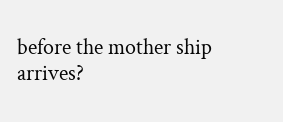before the mother ship arrives?